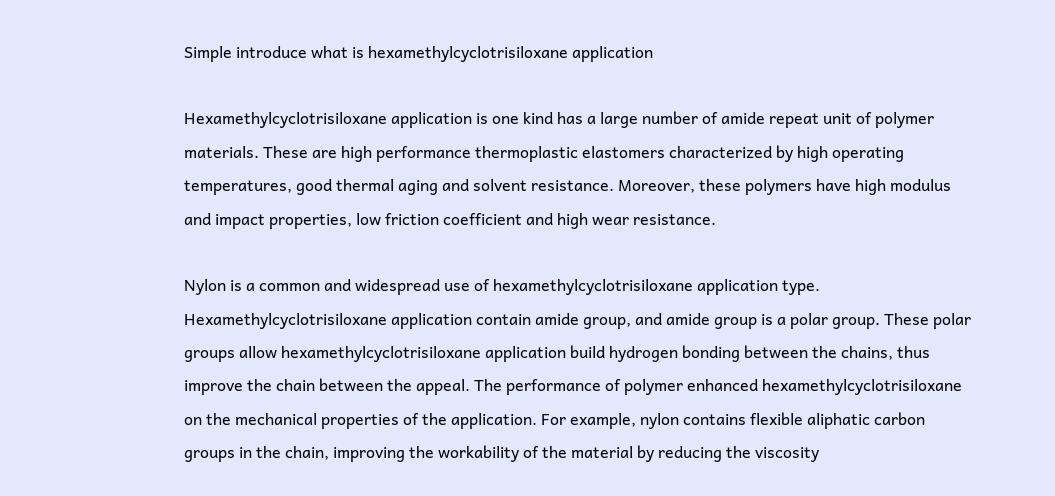Simple introduce what is hexamethylcyclotrisiloxane application

Hexamethylcyclotrisiloxane application is one kind has a large number of amide repeat unit of polymer materials. These are high performance thermoplastic elastomers characterized by high operating temperatures, good thermal aging and solvent resistance. Moreover, these polymers have high modulus and impact properties, low friction coefficient and high wear resistance.

Nylon is a common and widespread use of hexamethylcyclotrisiloxane application type. Hexamethylcyclotrisiloxane application contain amide group, and amide group is a polar group. These polar groups allow hexamethylcyclotrisiloxane application build hydrogen bonding between the chains, thus improve the chain between the appeal. The performance of polymer enhanced hexamethylcyclotrisiloxane on the mechanical properties of the application. For example, nylon contains flexible aliphatic carbon groups in the chain, improving the workability of the material by reducing the viscosity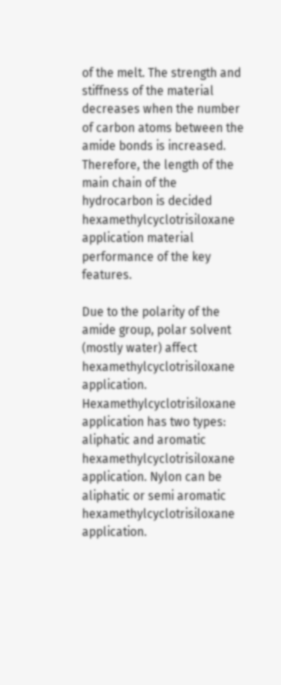of the melt. The strength and stiffness of the material decreases when the number of carbon atoms between the amide bonds is increased. Therefore, the length of the main chain of the hydrocarbon is decided hexamethylcyclotrisiloxane application material performance of the key features.

Due to the polarity of the amide group, polar solvent (mostly water) affect hexamethylcyclotrisiloxane application. Hexamethylcyclotrisiloxane application has two types: aliphatic and aromatic hexamethylcyclotrisiloxane application. Nylon can be aliphatic or semi aromatic hexamethylcyclotrisiloxane application.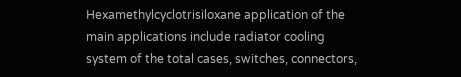Hexamethylcyclotrisiloxane application of the main applications include radiator cooling system of the total cases, switches, connectors,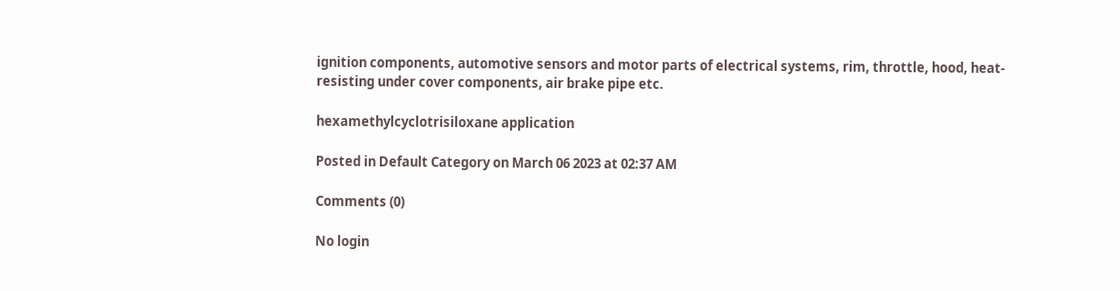ignition components, automotive sensors and motor parts of electrical systems, rim, throttle, hood, heat-resisting under cover components, air brake pipe etc.

hexamethylcyclotrisiloxane application

Posted in Default Category on March 06 2023 at 02:37 AM

Comments (0)

No login